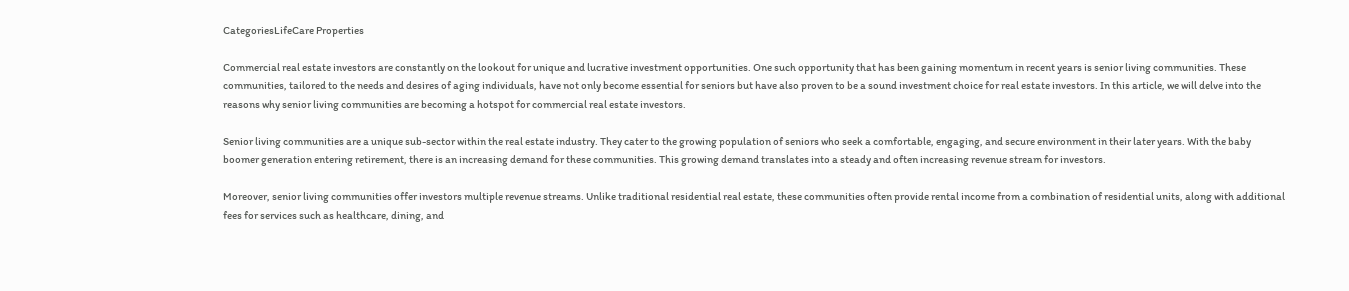CategoriesLifeCare Properties

Commercial real estate investors are constantly on the lookout for unique and lucrative investment opportunities. One such opportunity that has been gaining momentum in recent years is senior living communities. These communities, tailored to the needs and desires of aging individuals, have not only become essential for seniors but have also proven to be a sound investment choice for real estate investors. In this article, we will delve into the reasons why senior living communities are becoming a hotspot for commercial real estate investors.

Senior living communities are a unique sub-sector within the real estate industry. They cater to the growing population of seniors who seek a comfortable, engaging, and secure environment in their later years. With the baby boomer generation entering retirement, there is an increasing demand for these communities. This growing demand translates into a steady and often increasing revenue stream for investors.

Moreover, senior living communities offer investors multiple revenue streams. Unlike traditional residential real estate, these communities often provide rental income from a combination of residential units, along with additional fees for services such as healthcare, dining, and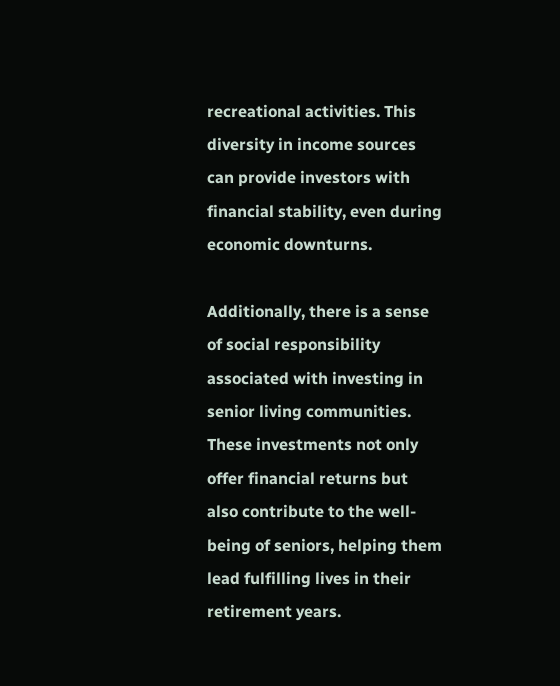recreational activities. This diversity in income sources can provide investors with financial stability, even during economic downturns.

Additionally, there is a sense of social responsibility associated with investing in senior living communities. These investments not only offer financial returns but also contribute to the well-being of seniors, helping them lead fulfilling lives in their retirement years.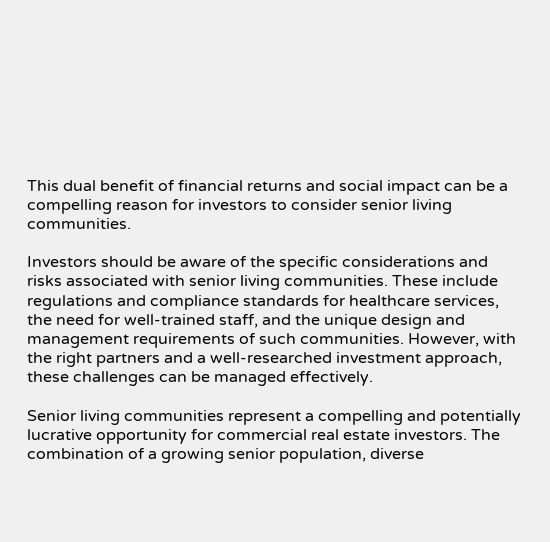This dual benefit of financial returns and social impact can be a compelling reason for investors to consider senior living communities.

Investors should be aware of the specific considerations and risks associated with senior living communities. These include regulations and compliance standards for healthcare services, the need for well-trained staff, and the unique design and management requirements of such communities. However, with the right partners and a well-researched investment approach, these challenges can be managed effectively.

Senior living communities represent a compelling and potentially lucrative opportunity for commercial real estate investors. The combination of a growing senior population, diverse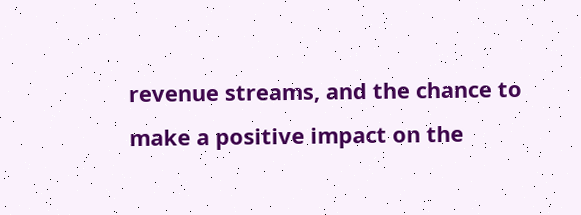revenue streams, and the chance to make a positive impact on the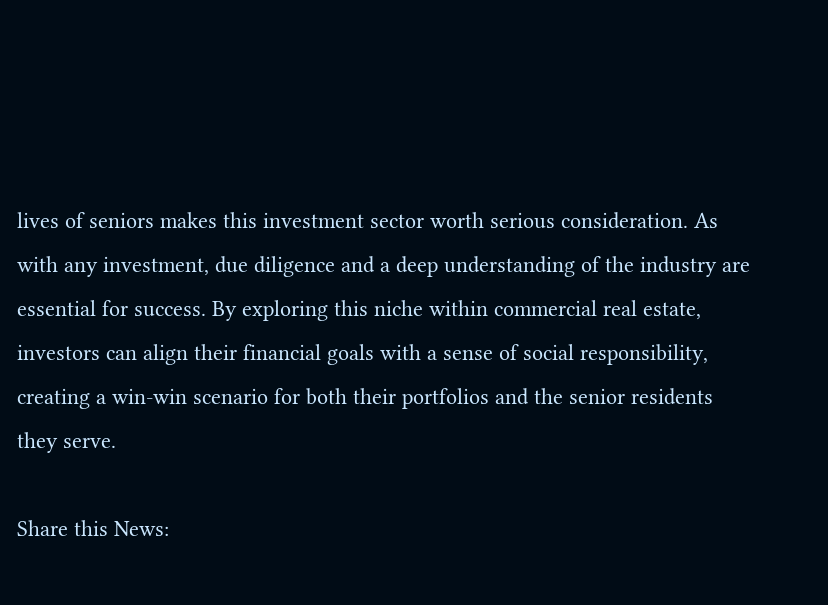lives of seniors makes this investment sector worth serious consideration. As with any investment, due diligence and a deep understanding of the industry are essential for success. By exploring this niche within commercial real estate, investors can align their financial goals with a sense of social responsibility, creating a win-win scenario for both their portfolios and the senior residents they serve.

Share this News: